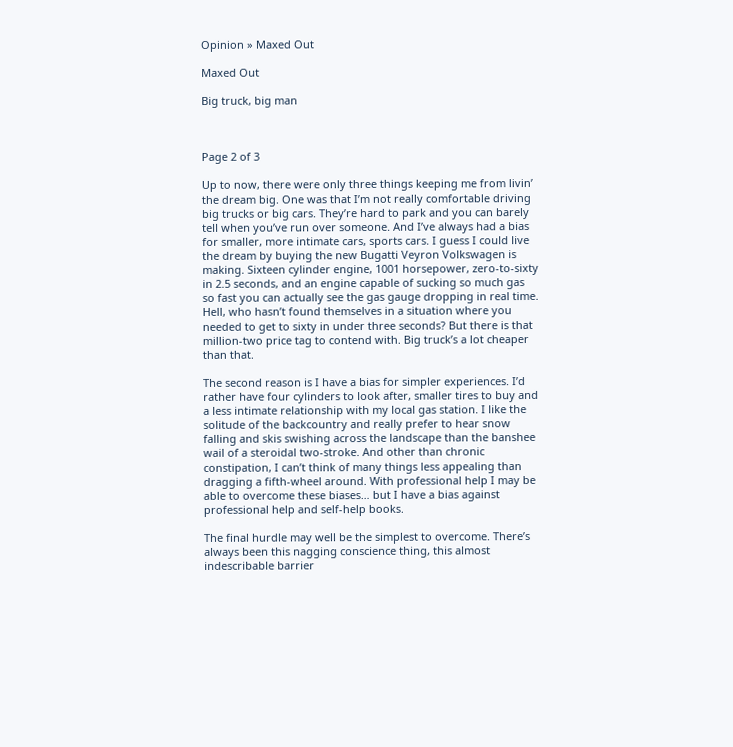Opinion » Maxed Out

Maxed Out

Big truck, big man



Page 2 of 3

Up to now, there were only three things keeping me from livin’ the dream big. One was that I’m not really comfortable driving big trucks or big cars. They’re hard to park and you can barely tell when you’ve run over someone. And I’ve always had a bias for smaller, more intimate cars, sports cars. I guess I could live the dream by buying the new Bugatti Veyron Volkswagen is making. Sixteen cylinder engine, 1001 horsepower, zero-to-sixty in 2.5 seconds, and an engine capable of sucking so much gas so fast you can actually see the gas gauge dropping in real time. Hell, who hasn’t found themselves in a situation where you needed to get to sixty in under three seconds? But there is that million-two price tag to contend with. Big truck’s a lot cheaper than that.

The second reason is I have a bias for simpler experiences. I’d rather have four cylinders to look after, smaller tires to buy and a less intimate relationship with my local gas station. I like the solitude of the backcountry and really prefer to hear snow falling and skis swishing across the landscape than the banshee wail of a steroidal two-stroke. And other than chronic constipation, I can’t think of many things less appealing than dragging a fifth-wheel around. With professional help I may be able to overcome these biases… but I have a bias against professional help and self-help books.

The final hurdle may well be the simplest to overcome. There’s always been this nagging conscience thing, this almost indescribable barrier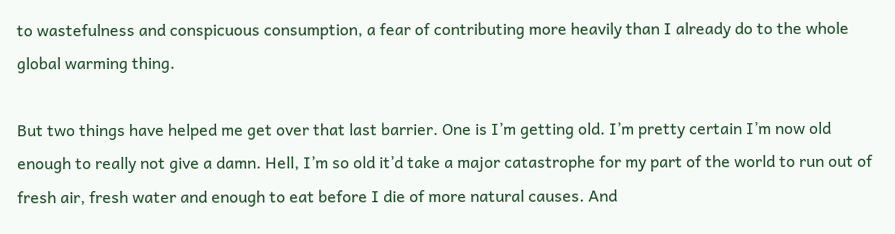to wastefulness and conspicuous consumption, a fear of contributing more heavily than I already do to the whole global warming thing.

But two things have helped me get over that last barrier. One is I’m getting old. I’m pretty certain I’m now old enough to really not give a damn. Hell, I’m so old it’d take a major catastrophe for my part of the world to run out of fresh air, fresh water and enough to eat before I die of more natural causes. And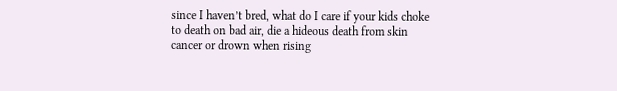since I haven’t bred, what do I care if your kids choke to death on bad air, die a hideous death from skin cancer or drown when rising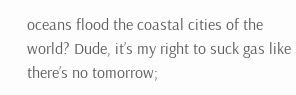oceans flood the coastal cities of the world? Dude, it’s my right to suck gas like there’s no tomorrow;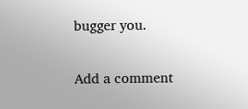bugger you.

Add a comment